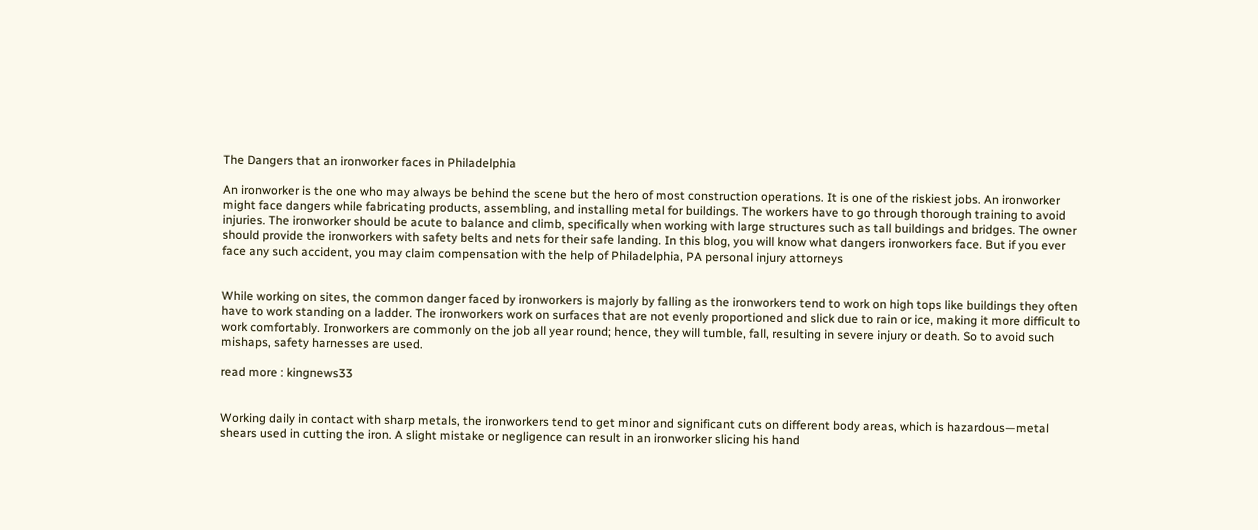The Dangers that an ironworker faces in Philadelphia

An ironworker is the one who may always be behind the scene but the hero of most construction operations. It is one of the riskiest jobs. An ironworker might face dangers while fabricating products, assembling, and installing metal for buildings. The workers have to go through thorough training to avoid injuries. The ironworker should be acute to balance and climb, specifically when working with large structures such as tall buildings and bridges. The owner should provide the ironworkers with safety belts and nets for their safe landing. In this blog, you will know what dangers ironworkers face. But if you ever face any such accident, you may claim compensation with the help of Philadelphia, PA personal injury attorneys


While working on sites, the common danger faced by ironworkers is majorly by falling as the ironworkers tend to work on high tops like buildings they often have to work standing on a ladder. The ironworkers work on surfaces that are not evenly proportioned and slick due to rain or ice, making it more difficult to work comfortably. Ironworkers are commonly on the job all year round; hence, they will tumble, fall, resulting in severe injury or death. So to avoid such mishaps, safety harnesses are used.

read more : kingnews33


Working daily in contact with sharp metals, the ironworkers tend to get minor and significant cuts on different body areas, which is hazardous—metal shears used in cutting the iron. A slight mistake or negligence can result in an ironworker slicing his hand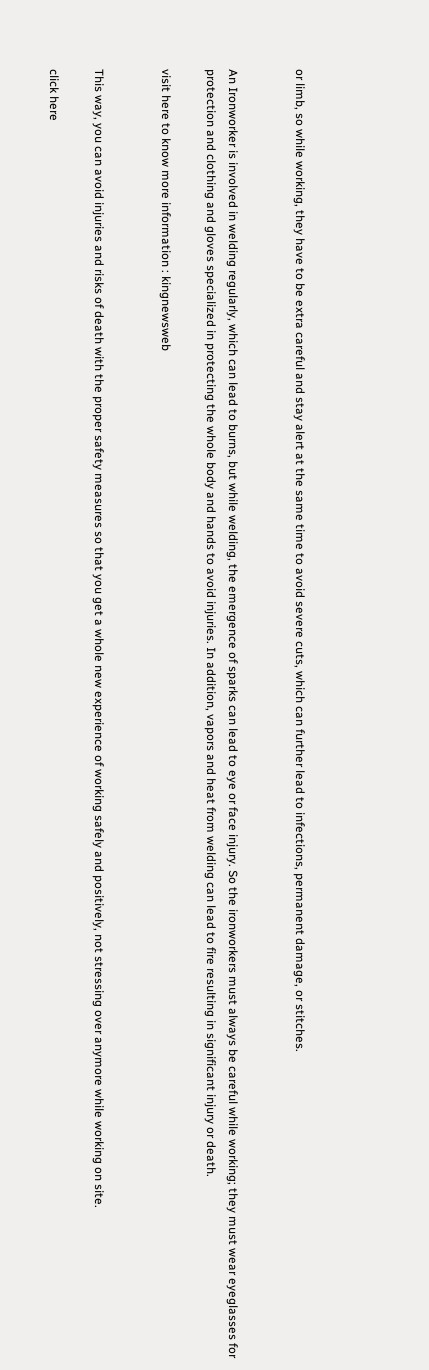or limb, so while working, they have to be extra careful and stay alert at the same time to avoid severe cuts, which can further lead to infections, permanent damage, or stitches.


An Ironworker is involved in welding regularly, which can lead to burns, but while welding, the emergence of sparks can lead to eye or face injury. So the ironworkers must always be careful while working; they must wear eyeglasses for protection and clothing and gloves specialized in protecting the whole body and hands to avoid injuries. In addition, vapors and heat from welding can lead to fire resulting in significant injury or death.

visit here to know more information : kingnewsweb


This way, you can avoid injuries and risks of death with the proper safety measures so that you get a whole new experience of working safely and positively, not stressing over anymore while working on site.

click here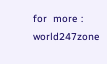for  more : world247zone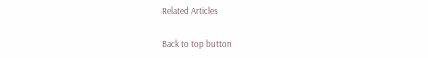Related Articles

Back to top button